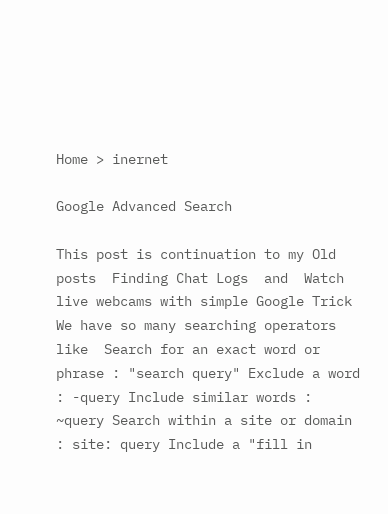Home > inernet

Google Advanced Search

This post is continuation to my Old posts  Finding Chat Logs  and  Watch live webcams with simple Google Trick We have so many searching operators like  Search for an exact word or phrase : "search query" Exclude a word : -query Include similar words : ~query Search within a site or domain : site: query Include a "fill in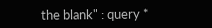the blank" : query *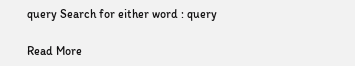query Search for either word : query

Read More